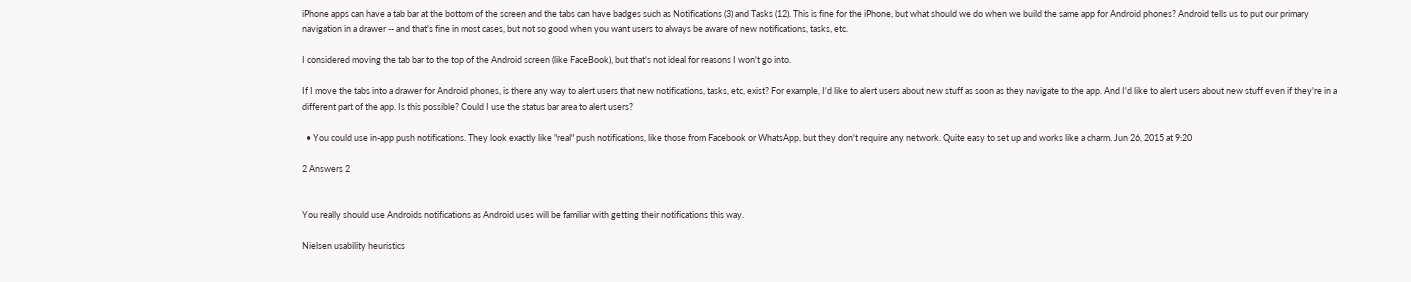iPhone apps can have a tab bar at the bottom of the screen and the tabs can have badges such as Notifications (3) and Tasks (12). This is fine for the iPhone, but what should we do when we build the same app for Android phones? Android tells us to put our primary navigation in a drawer -- and that's fine in most cases, but not so good when you want users to always be aware of new notifications, tasks, etc.

I considered moving the tab bar to the top of the Android screen (like FaceBook), but that's not ideal for reasons I won't go into.

If I move the tabs into a drawer for Android phones, is there any way to alert users that new notifications, tasks, etc, exist? For example, I'd like to alert users about new stuff as soon as they navigate to the app. And I'd like to alert users about new stuff even if they're in a different part of the app. Is this possible? Could I use the status bar area to alert users?

  • You could use in-app push notifications. They look exactly like "real" push notifications, like those from Facebook or WhatsApp, but they don't require any network. Quite easy to set up and works like a charm. Jun 26, 2015 at 9:20

2 Answers 2


You really should use Androids notifications as Android uses will be familiar with getting their notifications this way.

Nielsen usability heuristics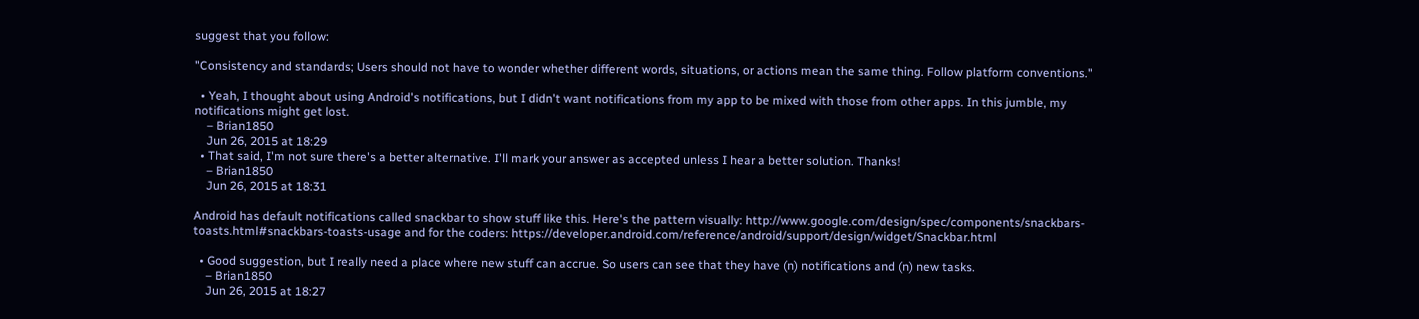suggest that you follow:

"Consistency and standards; Users should not have to wonder whether different words, situations, or actions mean the same thing. Follow platform conventions."

  • Yeah, I thought about using Android's notifications, but I didn't want notifications from my app to be mixed with those from other apps. In this jumble, my notifications might get lost.
    – Brian1850
    Jun 26, 2015 at 18:29
  • That said, I'm not sure there's a better alternative. I'll mark your answer as accepted unless I hear a better solution. Thanks!
    – Brian1850
    Jun 26, 2015 at 18:31

Android has default notifications called snackbar to show stuff like this. Here's the pattern visually: http://www.google.com/design/spec/components/snackbars-toasts.html#snackbars-toasts-usage and for the coders: https://developer.android.com/reference/android/support/design/widget/Snackbar.html

  • Good suggestion, but I really need a place where new stuff can accrue. So users can see that they have (n) notifications and (n) new tasks.
    – Brian1850
    Jun 26, 2015 at 18:27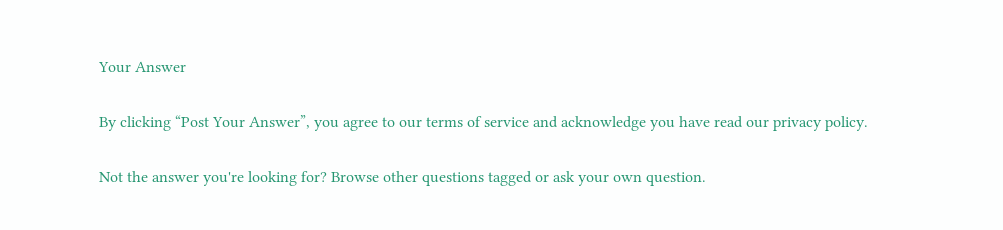Your Answer

By clicking “Post Your Answer”, you agree to our terms of service and acknowledge you have read our privacy policy.

Not the answer you're looking for? Browse other questions tagged or ask your own question.